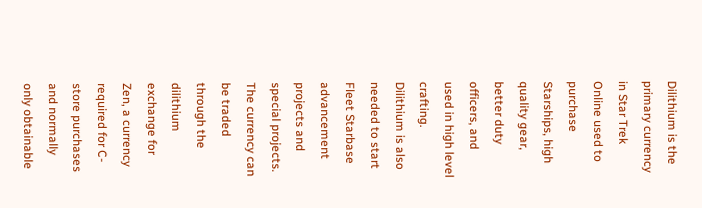Dilithium is the primary currency in Star Trek Online used to purchase Starships, high quality gear, better duty officers, and used in high level crafting. Dilithium is also needed to start Fleet Starbase advancement projects and special projects. The currency can be traded through the dilithium exchange for Zen, a currency required for C-store purchases and normally only obtainable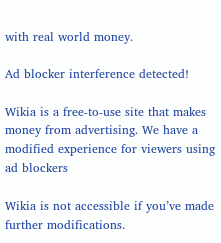with real world money.

Ad blocker interference detected!

Wikia is a free-to-use site that makes money from advertising. We have a modified experience for viewers using ad blockers

Wikia is not accessible if you’ve made further modifications.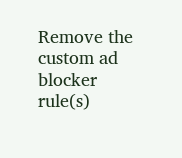Remove the custom ad blocker rule(s)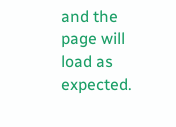and the page will load as expected.